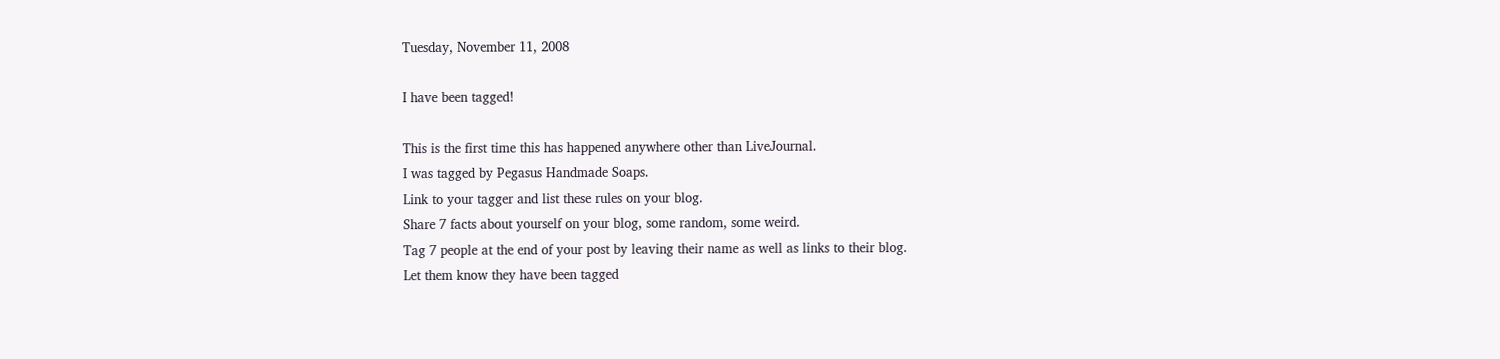Tuesday, November 11, 2008

I have been tagged!

This is the first time this has happened anywhere other than LiveJournal.
I was tagged by Pegasus Handmade Soaps.
Link to your tagger and list these rules on your blog.
Share 7 facts about yourself on your blog, some random, some weird.
Tag 7 people at the end of your post by leaving their name as well as links to their blog.
Let them know they have been tagged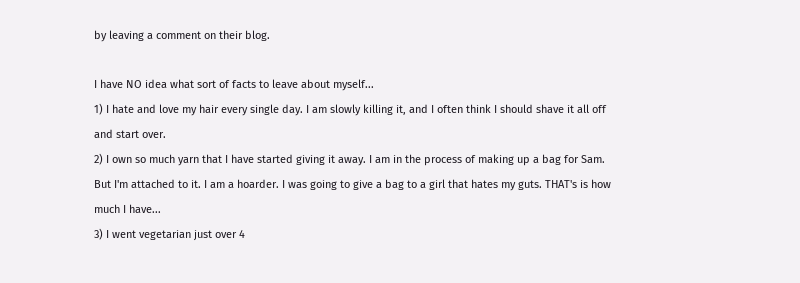by leaving a comment on their blog.

I have NO idea what sort of facts to leave about myself...
1) I hate and love my hair every single day. I am slowly killing it, and I often think I should shave it all off and start over.
2) I own so much yarn that I have started giving it away. I am in the process of making up a bag for Sam. But I'm attached to it. I am a hoarder. I was going to give a bag to a girl that hates my guts. THAT's is how much I have...
3) I went vegetarian just over 4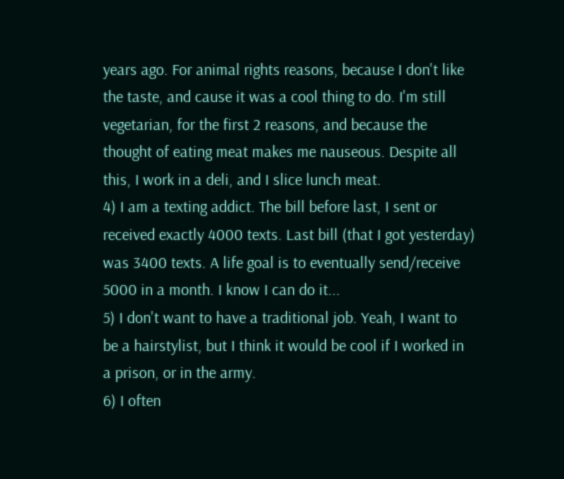years ago. For animal rights reasons, because I don't like the taste, and cause it was a cool thing to do. I'm still vegetarian, for the first 2 reasons, and because the thought of eating meat makes me nauseous. Despite all this, I work in a deli, and I slice lunch meat.
4) I am a texting addict. The bill before last, I sent or received exactly 4000 texts. Last bill (that I got yesterday) was 3400 texts. A life goal is to eventually send/receive 5000 in a month. I know I can do it...
5) I don't want to have a traditional job. Yeah, I want to be a hairstylist, but I think it would be cool if I worked in a prison, or in the army.
6) I often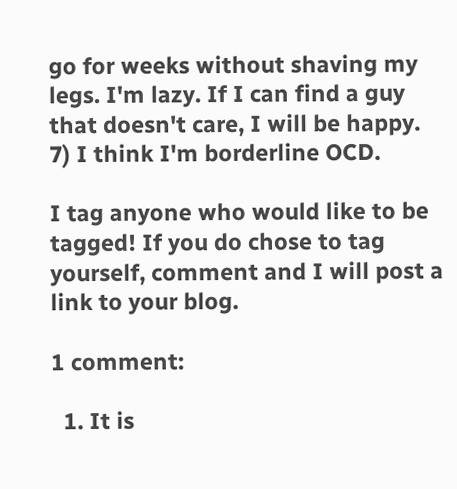go for weeks without shaving my legs. I'm lazy. If I can find a guy that doesn't care, I will be happy.
7) I think I'm borderline OCD.

I tag anyone who would like to be tagged! If you do chose to tag yourself, comment and I will post a link to your blog.

1 comment:

  1. It is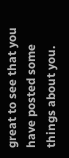great to see that you have posted some things about you.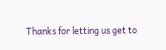Thanks for letting us get to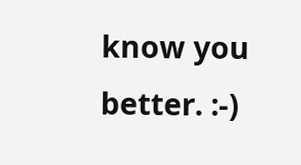know you better. :-)